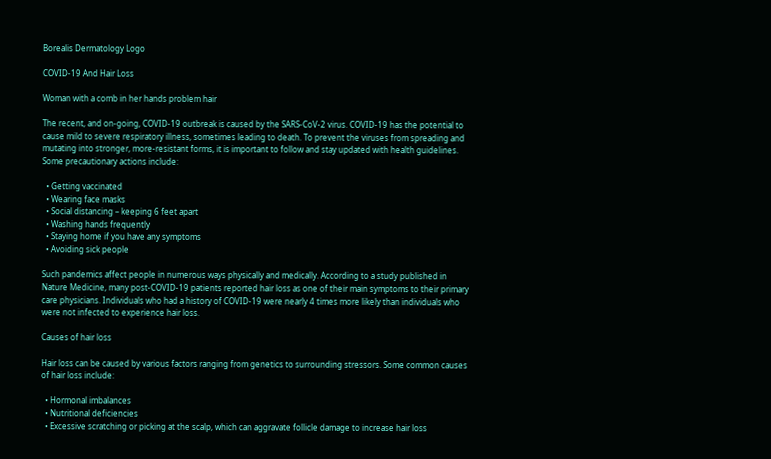Borealis Dermatology Logo

COVID-19 And Hair Loss

Woman with a comb in her hands problem hair

The recent, and on-going, COVID-19 outbreak is caused by the SARS-CoV-2 virus. COVID-19 has the potential to cause mild to severe respiratory illness, sometimes leading to death. To prevent the viruses from spreading and mutating into stronger, more-resistant forms, it is important to follow and stay updated with health guidelines. Some precautionary actions include:

  • Getting vaccinated
  • Wearing face masks
  • Social distancing – keeping 6 feet apart
  • Washing hands frequently
  • Staying home if you have any symptoms
  • Avoiding sick people

Such pandemics affect people in numerous ways physically and medically. According to a study published in Nature Medicine, many post-COVID-19 patients reported hair loss as one of their main symptoms to their primary care physicians. Individuals who had a history of COVID-19 were nearly 4 times more likely than individuals who were not infected to experience hair loss.

Causes of hair loss

Hair loss can be caused by various factors ranging from genetics to surrounding stressors. Some common causes of hair loss include:

  • Hormonal imbalances
  • Nutritional deficiencies
  • Excessive scratching or picking at the scalp, which can aggravate follicle damage to increase hair loss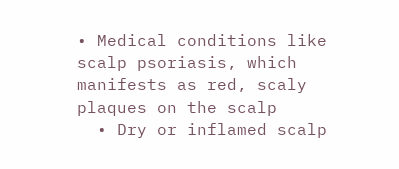• Medical conditions like scalp psoriasis, which manifests as red, scaly plaques on the scalp
  • Dry or inflamed scalp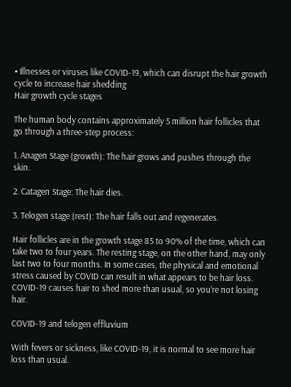• Illnesses or viruses like COVID-19, which can disrupt the hair growth cycle to increase hair shedding
Hair growth cycle stages

The human body contains approximately 5 million hair follicles that go through a three-step process:

1. Anagen Stage (growth): The hair grows and pushes through the skin.

2. Catagen Stage: The hair dies.

3. Telogen stage (rest): The hair falls out and regenerates.

Hair follicles are in the growth stage 85 to 90% of the time, which can take two to four years. The resting stage, on the other hand, may only last two to four months. In some cases, the physical and emotional stress caused by COVID can result in what appears to be hair loss. COVID-19 causes hair to shed more than usual, so you’re not losing hair.

COVID-19 and telogen effluvium

With fevers or sickness, like COVID-19, it is normal to see more hair loss than usual.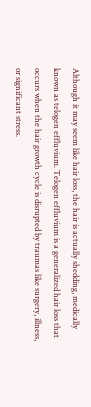Although it may seem like hair loss, the hair is actually shedding, medically known as telogen effluvium. Telogen effluvium is a generalized hair loss that occurs when the hair growth cycle is disrupted by traumas like surgery, illness, or significant stress.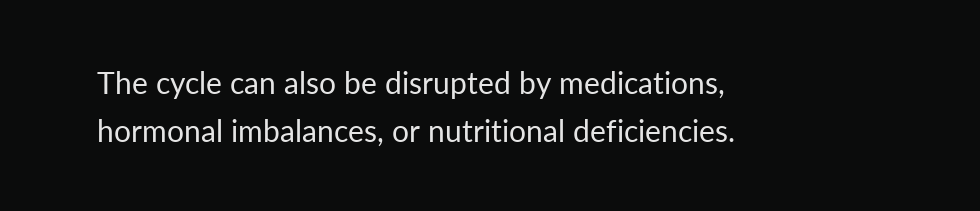The cycle can also be disrupted by medications, hormonal imbalances, or nutritional deficiencies.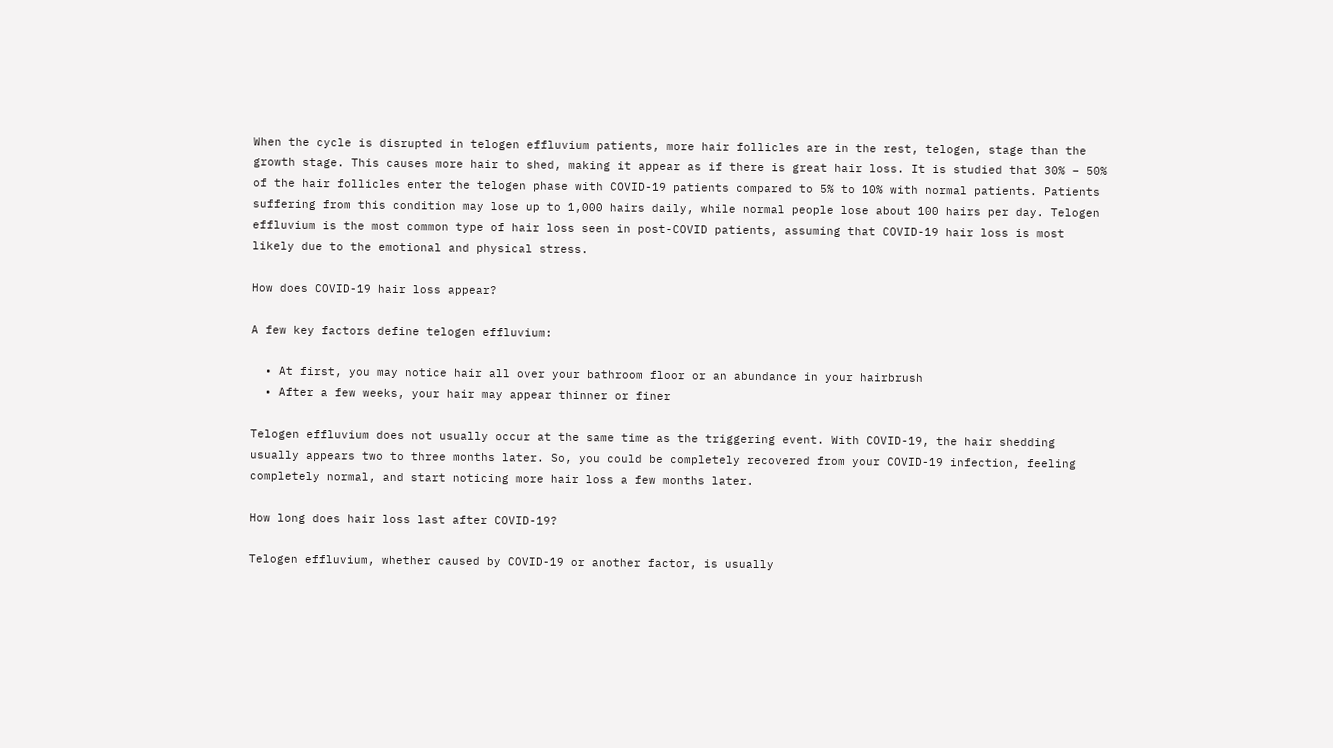When the cycle is disrupted in telogen effluvium patients, more hair follicles are in the rest, telogen, stage than the growth stage. This causes more hair to shed, making it appear as if there is great hair loss. It is studied that 30% – 50% of the hair follicles enter the telogen phase with COVID-19 patients compared to 5% to 10% with normal patients. Patients suffering from this condition may lose up to 1,000 hairs daily, while normal people lose about 100 hairs per day. Telogen effluvium is the most common type of hair loss seen in post-COVID patients, assuming that COVID-19 hair loss is most likely due to the emotional and physical stress.

How does COVID-19 hair loss appear?

A few key factors define telogen effluvium:

  • At first, you may notice hair all over your bathroom floor or an abundance in your hairbrush
  • After a few weeks, your hair may appear thinner or finer

Telogen effluvium does not usually occur at the same time as the triggering event. With COVID-19, the hair shedding usually appears two to three months later. So, you could be completely recovered from your COVID-19 infection, feeling completely normal, and start noticing more hair loss a few months later.

How long does hair loss last after COVID-19?

Telogen effluvium, whether caused by COVID-19 or another factor, is usually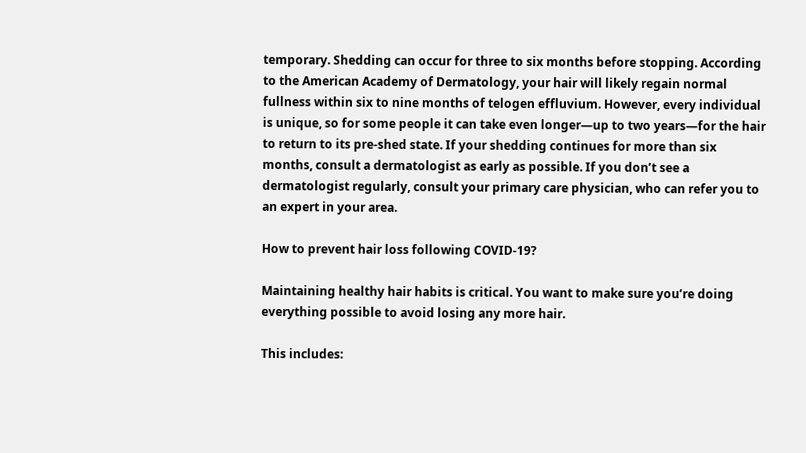temporary. Shedding can occur for three to six months before stopping. According to the American Academy of Dermatology, your hair will likely regain normal fullness within six to nine months of telogen effluvium. However, every individual is unique, so for some people it can take even longer—up to two years—for the hair to return to its pre-shed state. If your shedding continues for more than six months, consult a dermatologist as early as possible. If you don’t see a dermatologist regularly, consult your primary care physician, who can refer you to an expert in your area.

How to prevent hair loss following COVID-19?

Maintaining healthy hair habits is critical. You want to make sure you’re doing everything possible to avoid losing any more hair.

This includes: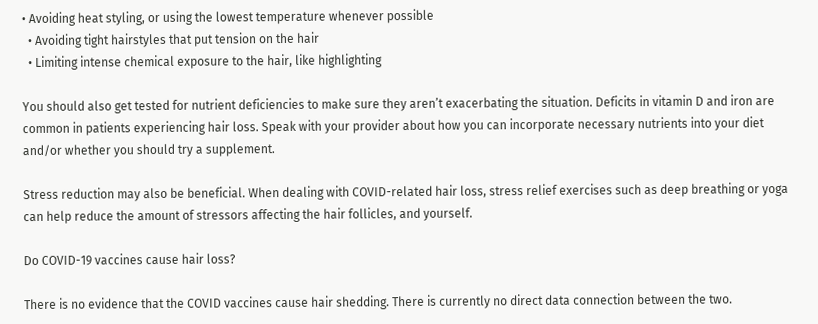• Avoiding heat styling, or using the lowest temperature whenever possible
  • Avoiding tight hairstyles that put tension on the hair
  • Limiting intense chemical exposure to the hair, like highlighting

You should also get tested for nutrient deficiencies to make sure they aren’t exacerbating the situation. Deficits in vitamin D and iron are common in patients experiencing hair loss. Speak with your provider about how you can incorporate necessary nutrients into your diet and/or whether you should try a supplement.

Stress reduction may also be beneficial. When dealing with COVID-related hair loss, stress relief exercises such as deep breathing or yoga can help reduce the amount of stressors affecting the hair follicles, and yourself.

Do COVID-19 vaccines cause hair loss?

There is no evidence that the COVID vaccines cause hair shedding. There is currently no direct data connection between the two.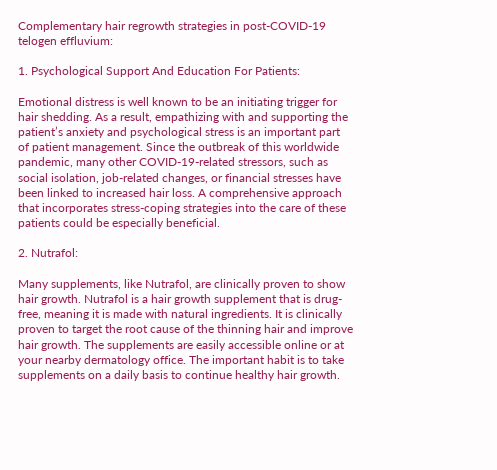Complementary hair regrowth strategies in post-COVID-19 telogen effluvium:

1. Psychological Support And Education For Patients:

Emotional distress is well known to be an initiating trigger for hair shedding. As a result, empathizing with and supporting the patient’s anxiety and psychological stress is an important part of patient management. Since the outbreak of this worldwide pandemic, many other COVID-19-related stressors, such as social isolation, job-related changes, or financial stresses have been linked to increased hair loss. A comprehensive approach that incorporates stress-coping strategies into the care of these patients could be especially beneficial.

2. Nutrafol:

Many supplements, like Nutrafol, are clinically proven to show hair growth. Nutrafol is a hair growth supplement that is drug-free, meaning it is made with natural ingredients. It is clinically proven to target the root cause of the thinning hair and improve hair growth. The supplements are easily accessible online or at your nearby dermatology office. The important habit is to take supplements on a daily basis to continue healthy hair growth.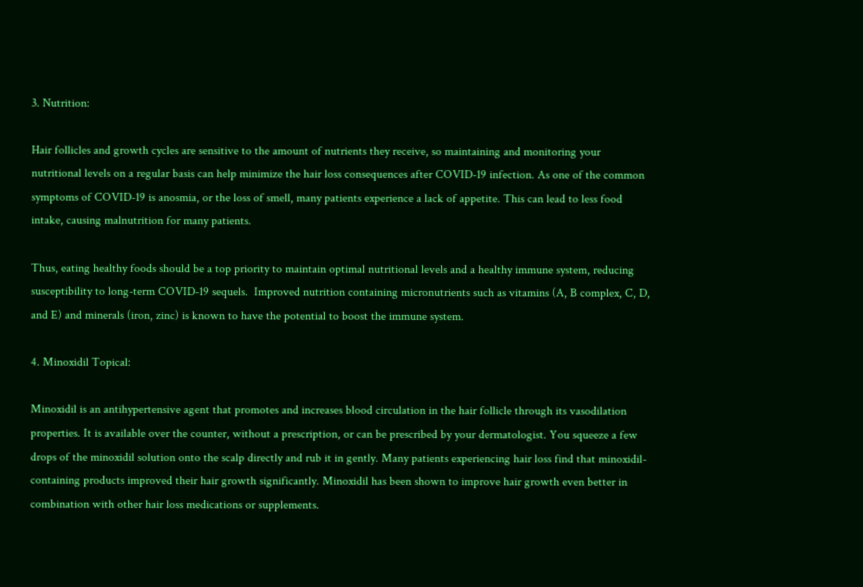3. Nutrition:

Hair follicles and growth cycles are sensitive to the amount of nutrients they receive, so maintaining and monitoring your nutritional levels on a regular basis can help minimize the hair loss consequences after COVID-19 infection. As one of the common symptoms of COVID-19 is anosmia, or the loss of smell, many patients experience a lack of appetite. This can lead to less food intake, causing malnutrition for many patients.

Thus, eating healthy foods should be a top priority to maintain optimal nutritional levels and a healthy immune system, reducing susceptibility to long-term COVID-19 sequels.  Improved nutrition containing micronutrients such as vitamins (A, B complex, C, D, and E) and minerals (iron, zinc) is known to have the potential to boost the immune system.

4. Minoxidil Topical:

Minoxidil is an antihypertensive agent that promotes and increases blood circulation in the hair follicle through its vasodilation properties. It is available over the counter, without a prescription, or can be prescribed by your dermatologist. You squeeze a few drops of the minoxidil solution onto the scalp directly and rub it in gently. Many patients experiencing hair loss find that minoxidil-containing products improved their hair growth significantly. Minoxidil has been shown to improve hair growth even better in combination with other hair loss medications or supplements.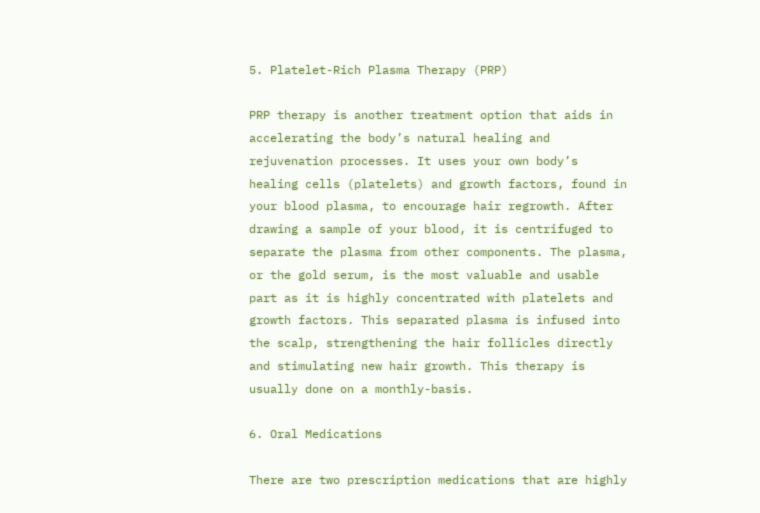5. Platelet-Rich Plasma Therapy (PRP)

PRP therapy is another treatment option that aids in accelerating the body’s natural healing and rejuvenation processes. It uses your own body’s healing cells (platelets) and growth factors, found in your blood plasma, to encourage hair regrowth. After drawing a sample of your blood, it is centrifuged to separate the plasma from other components. The plasma, or the gold serum, is the most valuable and usable part as it is highly concentrated with platelets and growth factors. This separated plasma is infused into the scalp, strengthening the hair follicles directly and stimulating new hair growth. This therapy is usually done on a monthly-basis.

6. Oral Medications

There are two prescription medications that are highly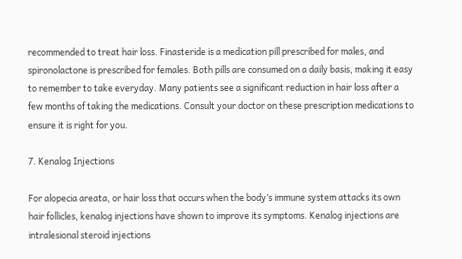recommended to treat hair loss. Finasteride is a medication pill prescribed for males, and spironolactone is prescribed for females. Both pills are consumed on a daily basis, making it easy to remember to take everyday. Many patients see a significant reduction in hair loss after a few months of taking the medications. Consult your doctor on these prescription medications to ensure it is right for you.

7. Kenalog Injections

For alopecia areata, or hair loss that occurs when the body’s immune system attacks its own hair follicles, kenalog injections have shown to improve its symptoms. Kenalog injections are intralesional steroid injections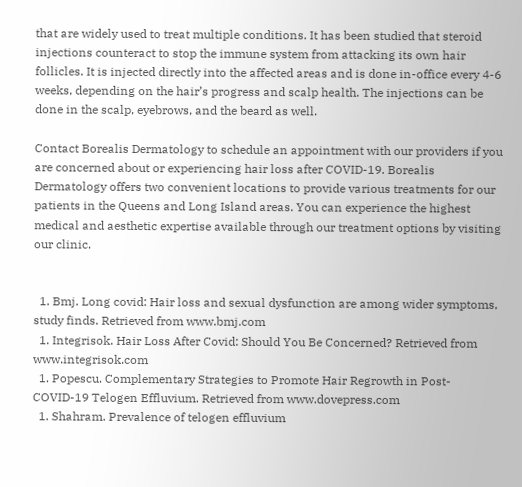that are widely used to treat multiple conditions. It has been studied that steroid injections counteract to stop the immune system from attacking its own hair follicles. It is injected directly into the affected areas and is done in-office every 4-6 weeks, depending on the hair’s progress and scalp health. The injections can be done in the scalp, eyebrows, and the beard as well.

Contact Borealis Dermatology to schedule an appointment with our providers if you are concerned about or experiencing hair loss after COVID-19. Borealis Dermatology offers two convenient locations to provide various treatments for our patients in the Queens and Long Island areas. You can experience the highest medical and aesthetic expertise available through our treatment options by visiting our clinic.


  1. Bmj. Long covid: Hair loss and sexual dysfunction are among wider symptoms, study finds. Retrieved from www.bmj.com
  1. Integrisok. Hair Loss After Covid: Should You Be Concerned? Retrieved from www.integrisok.com
  1. Popescu. Complementary Strategies to Promote Hair Regrowth in Post-COVID-19 Telogen Effluvium. Retrieved from www.dovepress.com
  1. Shahram. Prevalence of telogen effluvium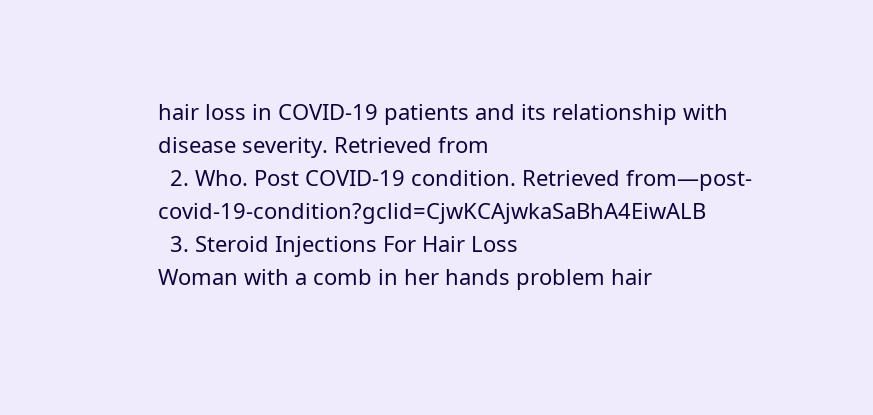hair loss in COVID-19 patients and its relationship with disease severity. Retrieved from
  2. Who. Post COVID-19 condition. Retrieved from—post-covid-19-condition?gclid=CjwKCAjwkaSaBhA4EiwALB
  3. Steroid Injections For Hair Loss
Woman with a comb in her hands problem hair